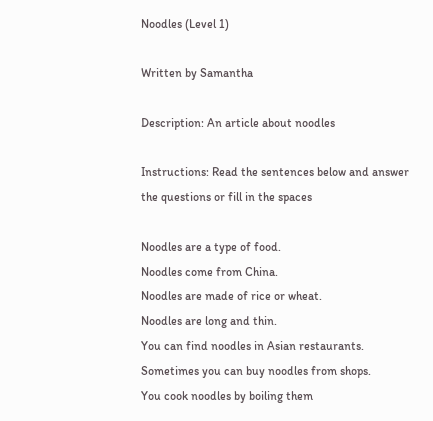Noodles (Level 1)

Written by Samantha

Description: An article about noodles

Instructions: Read the sentences below and answer the questions or fill in the spaces

Noodles are a type of food.
Noodles come from China.
Noodles are made of rice or wheat.
Noodles are long and thin.
You can find noodles in Asian restaurants.
Sometimes you can buy noodles from shops.
You cook noodles by boiling them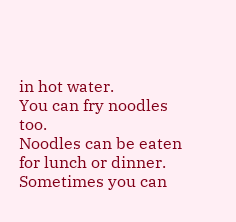in hot water.
You can fry noodles too.
Noodles can be eaten for lunch or dinner.
Sometimes you can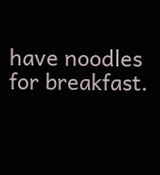have noodles for breakfast.